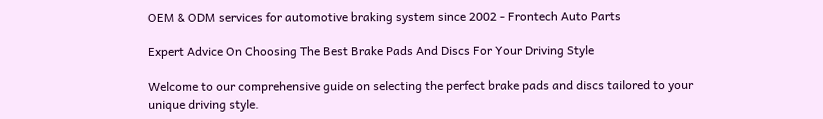OEM & ODM services for automotive braking system since 2002 - Frontech Auto Parts

Expert Advice On Choosing The Best Brake Pads And Discs For Your Driving Style

Welcome to our comprehensive guide on selecting the perfect brake pads and discs tailored to your unique driving style.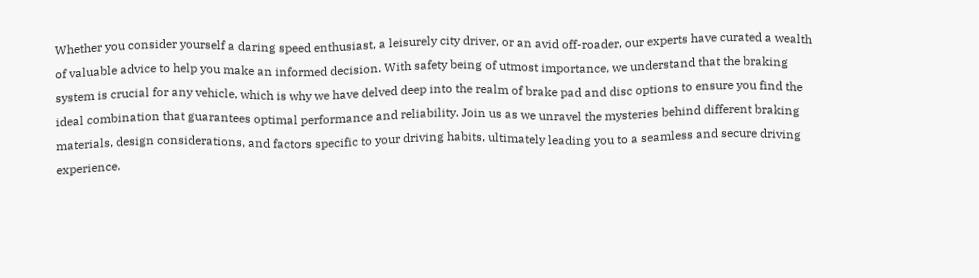Whether you consider yourself a daring speed enthusiast, a leisurely city driver, or an avid off-roader, our experts have curated a wealth of valuable advice to help you make an informed decision. With safety being of utmost importance, we understand that the braking system is crucial for any vehicle, which is why we have delved deep into the realm of brake pad and disc options to ensure you find the ideal combination that guarantees optimal performance and reliability. Join us as we unravel the mysteries behind different braking materials, design considerations, and factors specific to your driving habits, ultimately leading you to a seamless and secure driving experience.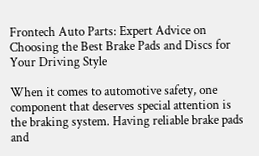Frontech Auto Parts: Expert Advice on Choosing the Best Brake Pads and Discs for Your Driving Style

When it comes to automotive safety, one component that deserves special attention is the braking system. Having reliable brake pads and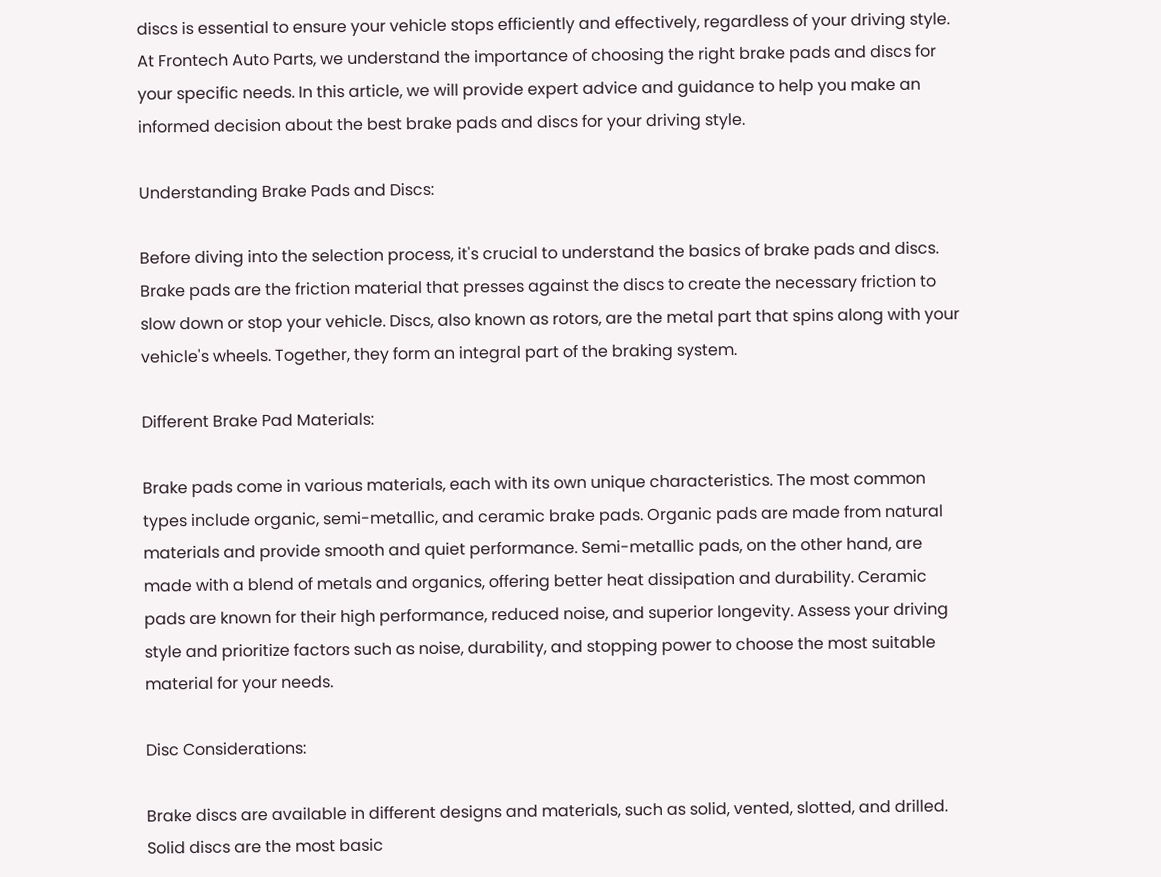discs is essential to ensure your vehicle stops efficiently and effectively, regardless of your driving style. At Frontech Auto Parts, we understand the importance of choosing the right brake pads and discs for your specific needs. In this article, we will provide expert advice and guidance to help you make an informed decision about the best brake pads and discs for your driving style.

Understanding Brake Pads and Discs:

Before diving into the selection process, it's crucial to understand the basics of brake pads and discs. Brake pads are the friction material that presses against the discs to create the necessary friction to slow down or stop your vehicle. Discs, also known as rotors, are the metal part that spins along with your vehicle's wheels. Together, they form an integral part of the braking system.

Different Brake Pad Materials:

Brake pads come in various materials, each with its own unique characteristics. The most common types include organic, semi-metallic, and ceramic brake pads. Organic pads are made from natural materials and provide smooth and quiet performance. Semi-metallic pads, on the other hand, are made with a blend of metals and organics, offering better heat dissipation and durability. Ceramic pads are known for their high performance, reduced noise, and superior longevity. Assess your driving style and prioritize factors such as noise, durability, and stopping power to choose the most suitable material for your needs.

Disc Considerations:

Brake discs are available in different designs and materials, such as solid, vented, slotted, and drilled. Solid discs are the most basic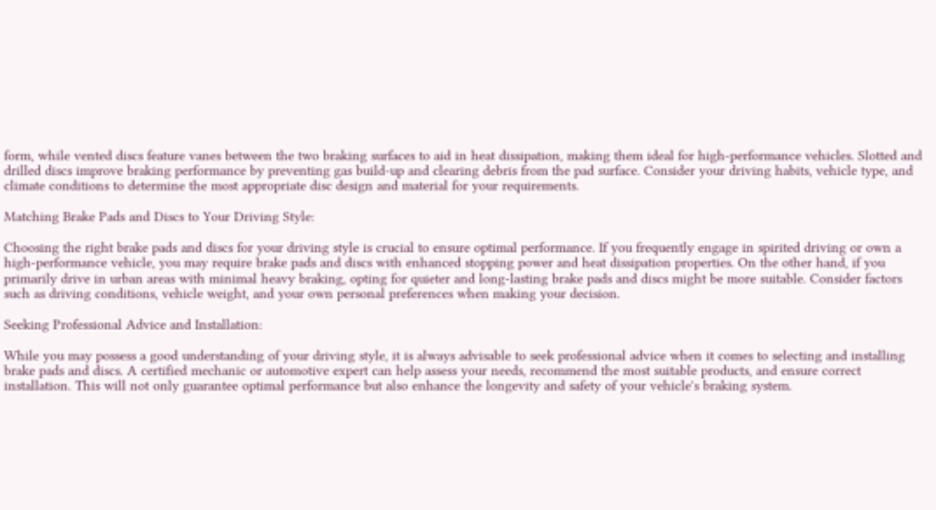form, while vented discs feature vanes between the two braking surfaces to aid in heat dissipation, making them ideal for high-performance vehicles. Slotted and drilled discs improve braking performance by preventing gas build-up and clearing debris from the pad surface. Consider your driving habits, vehicle type, and climate conditions to determine the most appropriate disc design and material for your requirements.

Matching Brake Pads and Discs to Your Driving Style:

Choosing the right brake pads and discs for your driving style is crucial to ensure optimal performance. If you frequently engage in spirited driving or own a high-performance vehicle, you may require brake pads and discs with enhanced stopping power and heat dissipation properties. On the other hand, if you primarily drive in urban areas with minimal heavy braking, opting for quieter and long-lasting brake pads and discs might be more suitable. Consider factors such as driving conditions, vehicle weight, and your own personal preferences when making your decision.

Seeking Professional Advice and Installation:

While you may possess a good understanding of your driving style, it is always advisable to seek professional advice when it comes to selecting and installing brake pads and discs. A certified mechanic or automotive expert can help assess your needs, recommend the most suitable products, and ensure correct installation. This will not only guarantee optimal performance but also enhance the longevity and safety of your vehicle's braking system.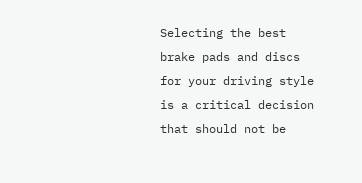Selecting the best brake pads and discs for your driving style is a critical decision that should not be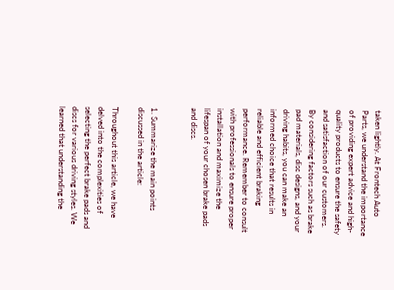taken lightly. At Frontech Auto Parts, we understand the importance of providing expert advice and high-quality products to ensure the safety and satisfaction of our customers. By considering factors such as brake pad materials, disc designs, and your driving habits, you can make an informed choice that results in reliable and efficient braking performance. Remember to consult with professionals to ensure proper installation and maximize the lifespan of your chosen brake pads and discs.


1. Summarize the main points discussed in the article:

Throughout this article, we have delved into the complexities of selecting the perfect brake pads and discs for various driving styles. We learned that understanding the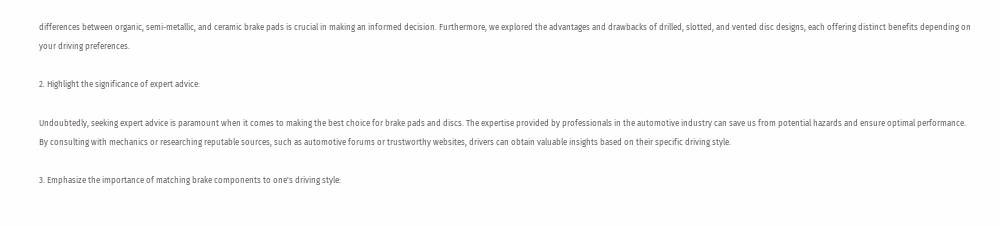differences between organic, semi-metallic, and ceramic brake pads is crucial in making an informed decision. Furthermore, we explored the advantages and drawbacks of drilled, slotted, and vented disc designs, each offering distinct benefits depending on your driving preferences.

2. Highlight the significance of expert advice:

Undoubtedly, seeking expert advice is paramount when it comes to making the best choice for brake pads and discs. The expertise provided by professionals in the automotive industry can save us from potential hazards and ensure optimal performance. By consulting with mechanics or researching reputable sources, such as automotive forums or trustworthy websites, drivers can obtain valuable insights based on their specific driving style.

3. Emphasize the importance of matching brake components to one's driving style: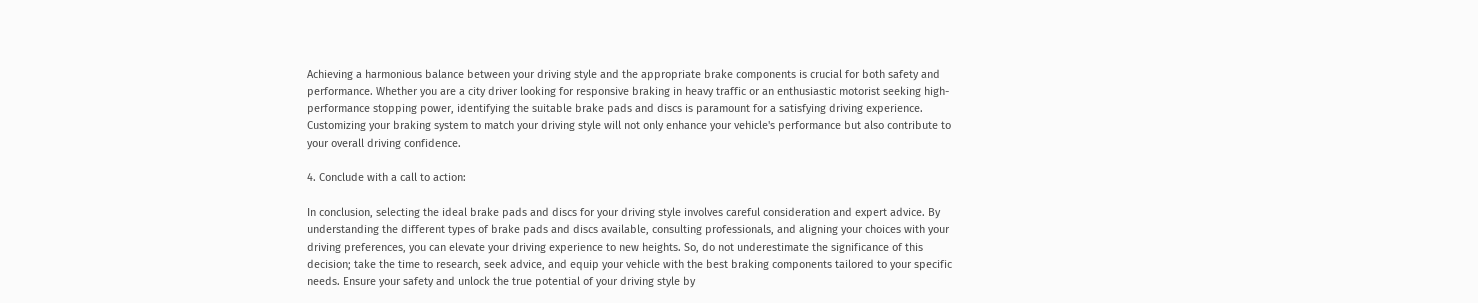Achieving a harmonious balance between your driving style and the appropriate brake components is crucial for both safety and performance. Whether you are a city driver looking for responsive braking in heavy traffic or an enthusiastic motorist seeking high-performance stopping power, identifying the suitable brake pads and discs is paramount for a satisfying driving experience. Customizing your braking system to match your driving style will not only enhance your vehicle's performance but also contribute to your overall driving confidence.

4. Conclude with a call to action:

In conclusion, selecting the ideal brake pads and discs for your driving style involves careful consideration and expert advice. By understanding the different types of brake pads and discs available, consulting professionals, and aligning your choices with your driving preferences, you can elevate your driving experience to new heights. So, do not underestimate the significance of this decision; take the time to research, seek advice, and equip your vehicle with the best braking components tailored to your specific needs. Ensure your safety and unlock the true potential of your driving style by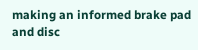making an informed brake pad and disc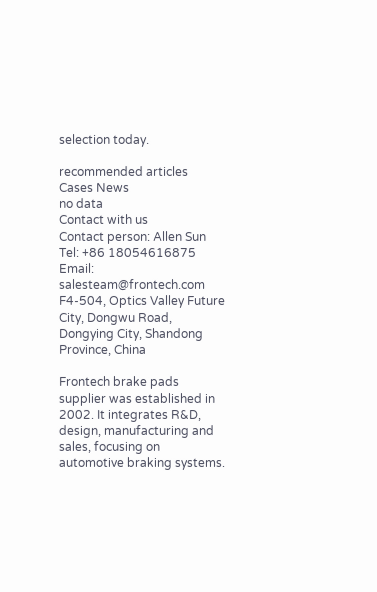selection today.

recommended articles
Cases News
no data
Contact with us
Contact person: Allen Sun
Tel: +86 18054616875
Email:  salesteam@frontech.com
F4-504, Optics Valley Future City, Dongwu Road, Dongying City, Shandong Province, China

Frontech brake pads supplier was established in 2002. It integrates R&D, design, manufacturing and sales, focusing on automotive braking systems.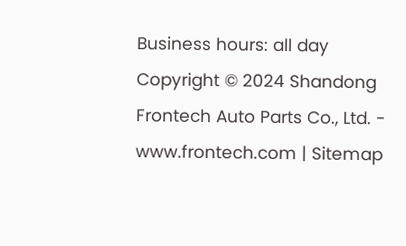Business hours: all day
Copyright © 2024 Shandong Frontech Auto Parts Co., Ltd. - www.frontech.com | Sitemap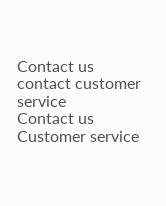Contact us
contact customer service
Contact us
Customer service